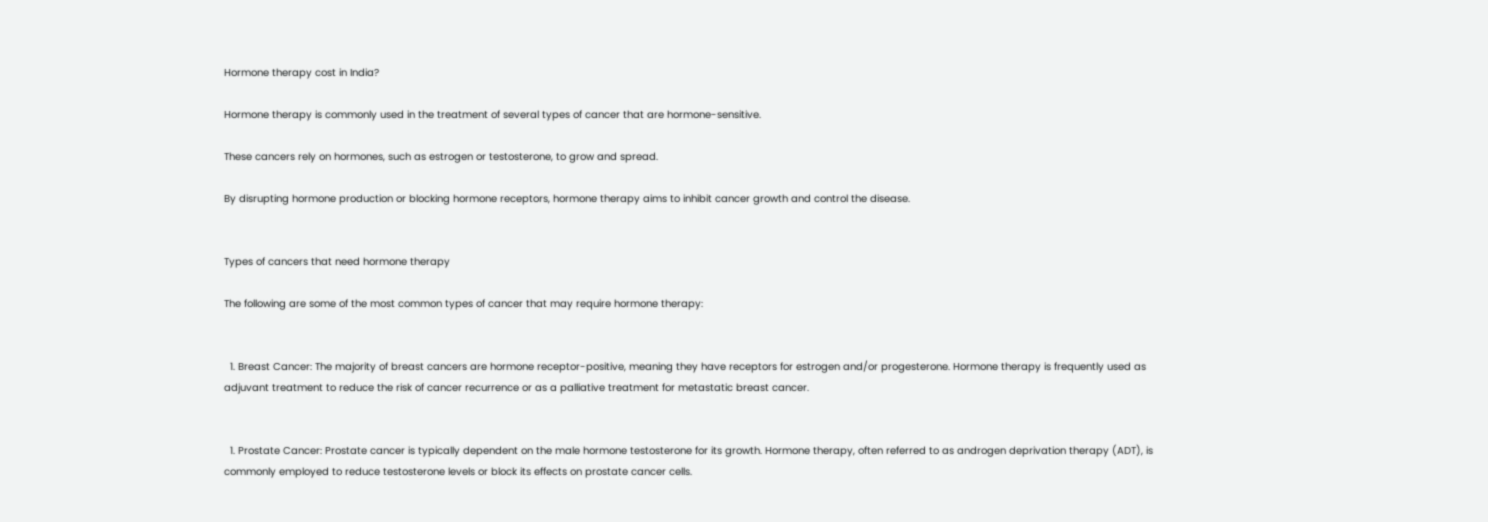Hormone therapy cost in India?

Hormone therapy is commonly used in the treatment of several types of cancer that are hormone-sensitive.

These cancers rely on hormones, such as estrogen or testosterone, to grow and spread.

By disrupting hormone production or blocking hormone receptors, hormone therapy aims to inhibit cancer growth and control the disease.


Types of cancers that need hormone therapy

The following are some of the most common types of cancer that may require hormone therapy:


  1. Breast Cancer: The majority of breast cancers are hormone receptor-positive, meaning they have receptors for estrogen and/or progesterone. Hormone therapy is frequently used as adjuvant treatment to reduce the risk of cancer recurrence or as a palliative treatment for metastatic breast cancer.


  1. Prostate Cancer: Prostate cancer is typically dependent on the male hormone testosterone for its growth. Hormone therapy, often referred to as androgen deprivation therapy (ADT), is commonly employed to reduce testosterone levels or block its effects on prostate cancer cells.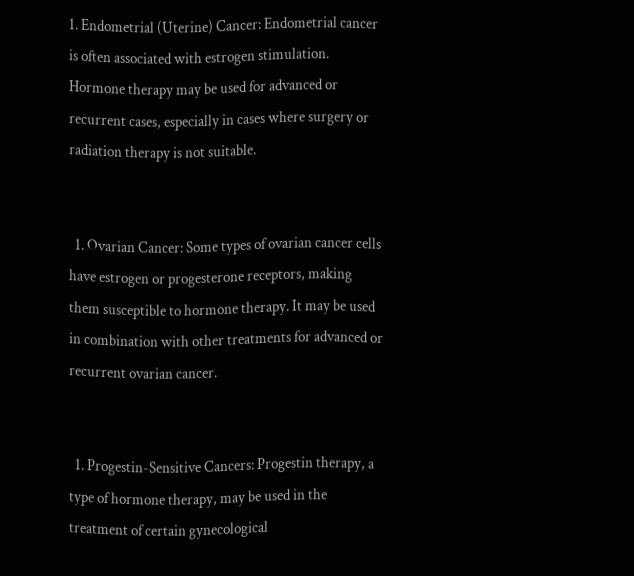1. Endometrial (Uterine) Cancer: Endometrial cancer is often associated with estrogen stimulation. Hormone therapy may be used for advanced or recurrent cases, especially in cases where surgery or radiation therapy is not suitable.


  1. Ovarian Cancer: Some types of ovarian cancer cells have estrogen or progesterone receptors, making them susceptible to hormone therapy. It may be used in combination with other treatments for advanced or recurrent ovarian cancer.


  1. Progestin-Sensitive Cancers: Progestin therapy, a type of hormone therapy, may be used in the treatment of certain gynecological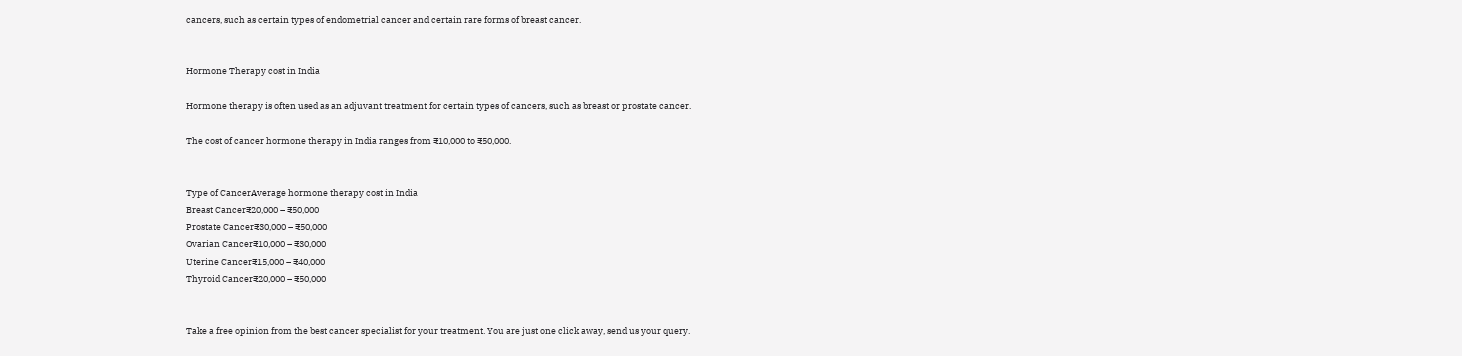cancers, such as certain types of endometrial cancer and certain rare forms of breast cancer.


Hormone Therapy cost in India

Hormone therapy is often used as an adjuvant treatment for certain types of cancers, such as breast or prostate cancer.

The cost of cancer hormone therapy in India ranges from ₹10,000 to ₹50,000.


Type of CancerAverage hormone therapy cost in India
Breast Cancer₹20,000 – ₹50,000
Prostate Cancer₹30,000 – ₹50,000
Ovarian Cancer₹10,000 – ₹30,000
Uterine Cancer₹15,000 – ₹40,000
Thyroid Cancer₹20,000 – ₹50,000


Take a free opinion from the best cancer specialist for your treatment. You are just one click away, send us your query.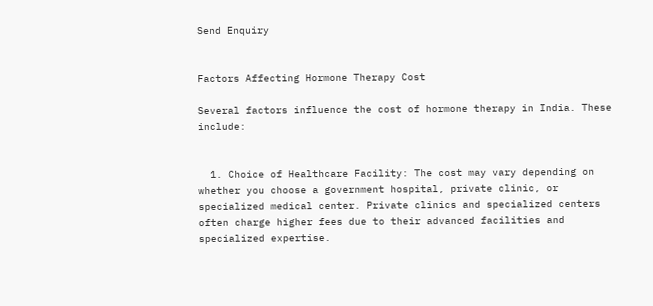Send Enquiry


Factors Affecting Hormone Therapy Cost

Several factors influence the cost of hormone therapy in India. These include:


  1. Choice of Healthcare Facility: The cost may vary depending on whether you choose a government hospital, private clinic, or specialized medical center. Private clinics and specialized centers often charge higher fees due to their advanced facilities and specialized expertise.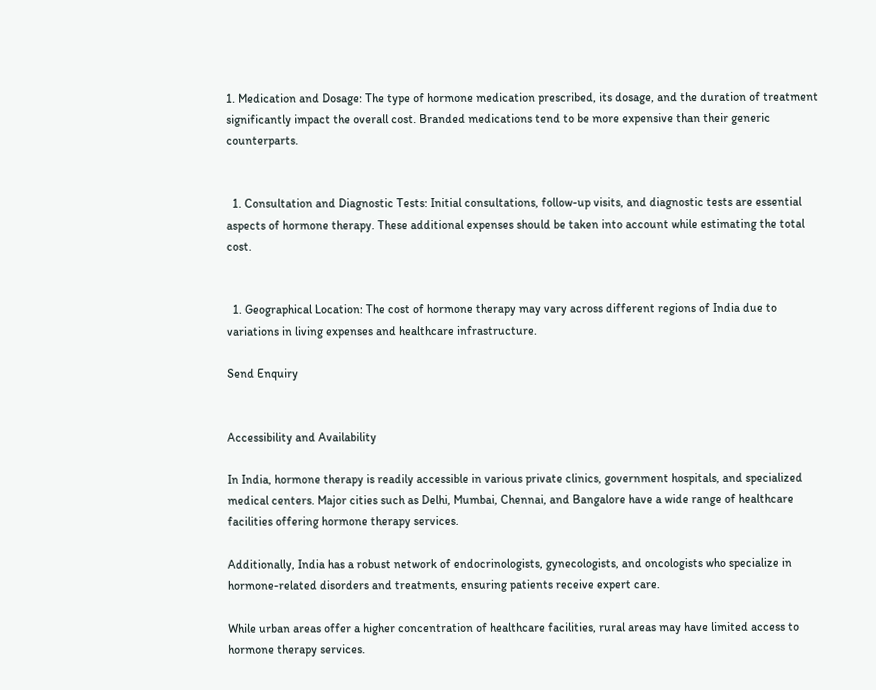1. Medication and Dosage: The type of hormone medication prescribed, its dosage, and the duration of treatment significantly impact the overall cost. Branded medications tend to be more expensive than their generic counterparts.


  1. Consultation and Diagnostic Tests: Initial consultations, follow-up visits, and diagnostic tests are essential aspects of hormone therapy. These additional expenses should be taken into account while estimating the total cost.


  1. Geographical Location: The cost of hormone therapy may vary across different regions of India due to variations in living expenses and healthcare infrastructure.

Send Enquiry


Accessibility and Availability

In India, hormone therapy is readily accessible in various private clinics, government hospitals, and specialized medical centers. Major cities such as Delhi, Mumbai, Chennai, and Bangalore have a wide range of healthcare facilities offering hormone therapy services.

Additionally, India has a robust network of endocrinologists, gynecologists, and oncologists who specialize in hormone-related disorders and treatments, ensuring patients receive expert care.

While urban areas offer a higher concentration of healthcare facilities, rural areas may have limited access to hormone therapy services.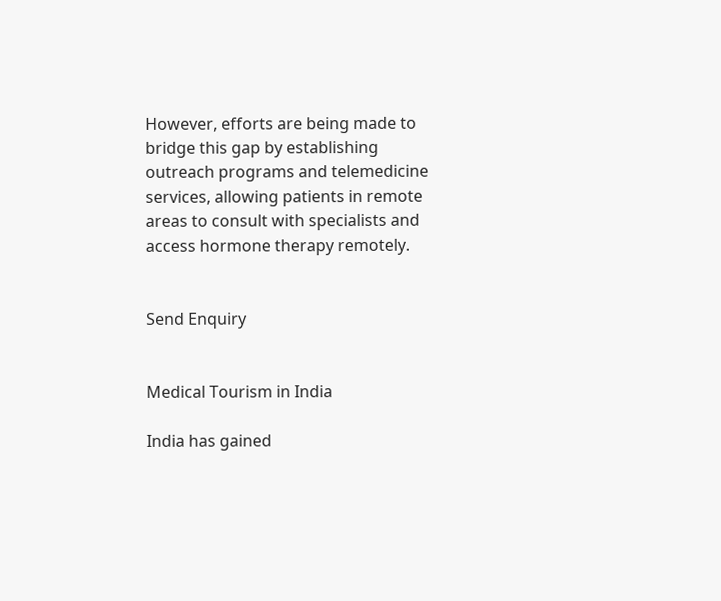However, efforts are being made to bridge this gap by establishing outreach programs and telemedicine services, allowing patients in remote areas to consult with specialists and access hormone therapy remotely.


Send Enquiry


Medical Tourism in India

India has gained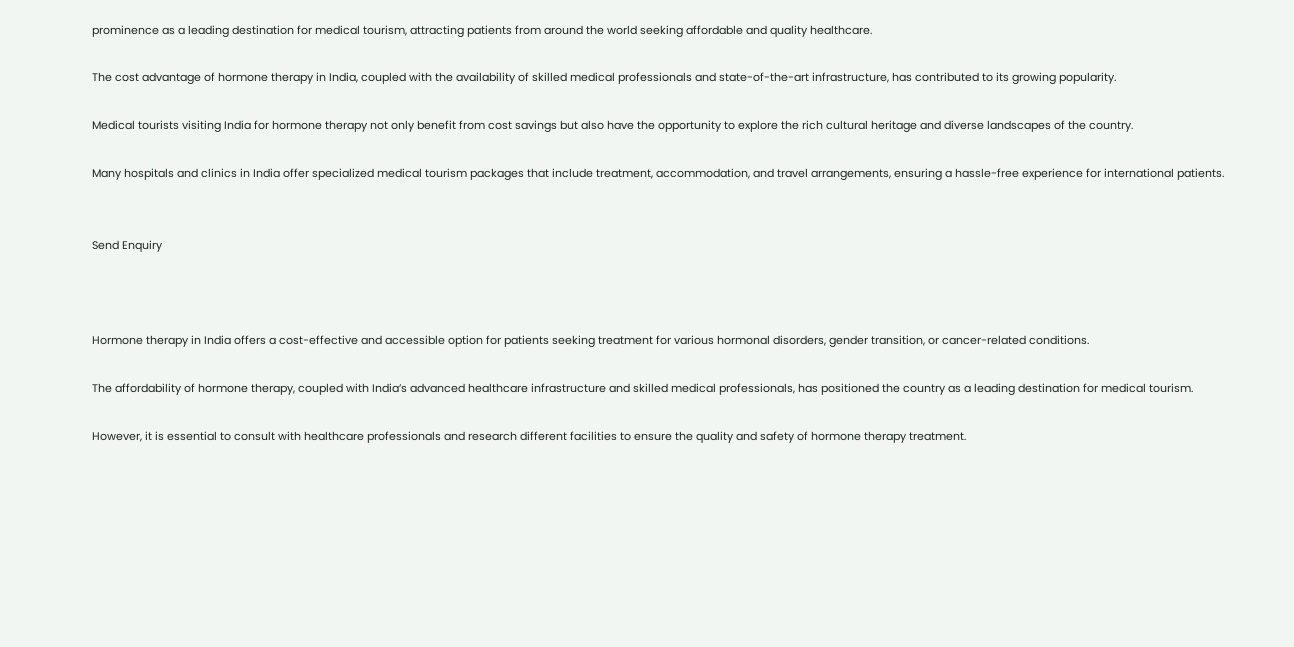prominence as a leading destination for medical tourism, attracting patients from around the world seeking affordable and quality healthcare.

The cost advantage of hormone therapy in India, coupled with the availability of skilled medical professionals and state-of-the-art infrastructure, has contributed to its growing popularity.

Medical tourists visiting India for hormone therapy not only benefit from cost savings but also have the opportunity to explore the rich cultural heritage and diverse landscapes of the country.

Many hospitals and clinics in India offer specialized medical tourism packages that include treatment, accommodation, and travel arrangements, ensuring a hassle-free experience for international patients.


Send Enquiry



Hormone therapy in India offers a cost-effective and accessible option for patients seeking treatment for various hormonal disorders, gender transition, or cancer-related conditions.

The affordability of hormone therapy, coupled with India’s advanced healthcare infrastructure and skilled medical professionals, has positioned the country as a leading destination for medical tourism.

However, it is essential to consult with healthcare professionals and research different facilities to ensure the quality and safety of hormone therapy treatment.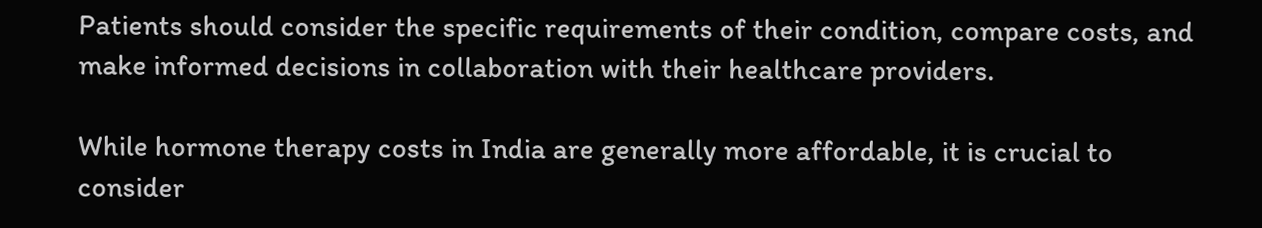Patients should consider the specific requirements of their condition, compare costs, and make informed decisions in collaboration with their healthcare providers.

While hormone therapy costs in India are generally more affordable, it is crucial to consider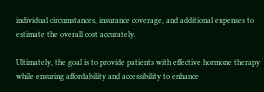individual circumstances, insurance coverage, and additional expenses to estimate the overall cost accurately.

Ultimately, the goal is to provide patients with effective hormone therapy while ensuring affordability and accessibility to enhance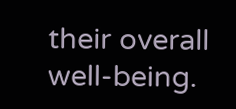their overall well-being.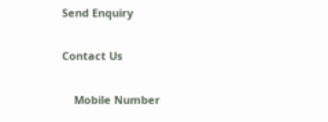Send Enquiry

Contact Us

    Mobile Number